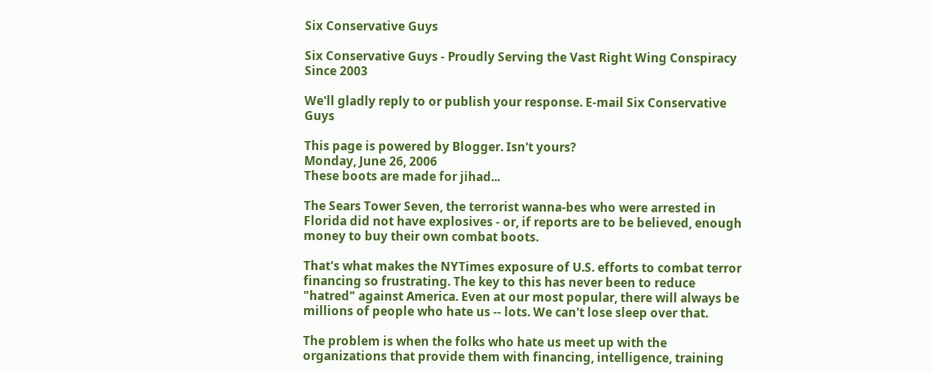Six Conservative Guys

Six Conservative Guys - Proudly Serving the Vast Right Wing Conspiracy Since 2003

We'll gladly reply to or publish your response. E-mail Six Conservative Guys

This page is powered by Blogger. Isn't yours?
Monday, June 26, 2006
These boots are made for jihad...

The Sears Tower Seven, the terrorist wanna-bes who were arrested in Florida did not have explosives - or, if reports are to be believed, enough money to buy their own combat boots.

That's what makes the NYTimes exposure of U.S. efforts to combat terror financing so frustrating. The key to this has never been to reduce "hatred" against America. Even at our most popular, there will always be millions of people who hate us -- lots. We can't lose sleep over that.

The problem is when the folks who hate us meet up with the organizations that provide them with financing, intelligence, training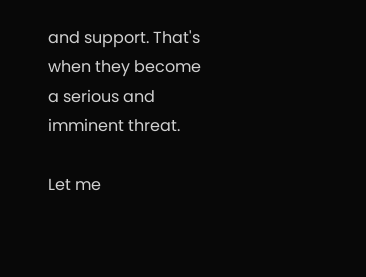and support. That's when they become a serious and imminent threat.

Let me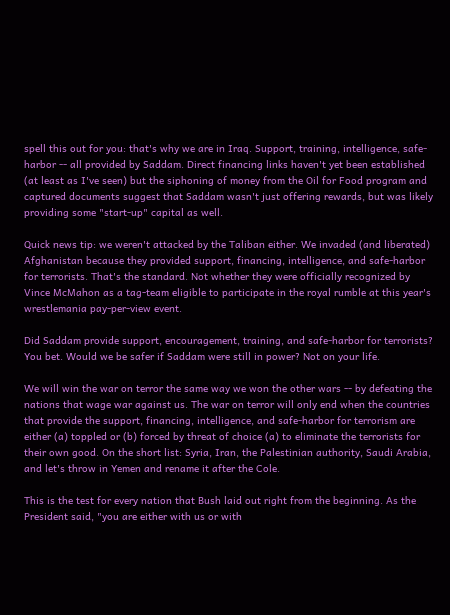spell this out for you: that's why we are in Iraq. Support, training, intelligence, safe-harbor -- all provided by Saddam. Direct financing links haven't yet been established (at least as I've seen) but the siphoning of money from the Oil for Food program and captured documents suggest that Saddam wasn't just offering rewards, but was likely providing some "start-up" capital as well.

Quick news tip: we weren't attacked by the Taliban either. We invaded (and liberated) Afghanistan because they provided support, financing, intelligence, and safe-harbor for terrorists. That's the standard. Not whether they were officially recognized by Vince McMahon as a tag-team eligible to participate in the royal rumble at this year's wrestlemania pay-per-view event.

Did Saddam provide support, encouragement, training, and safe-harbor for terrorists? You bet. Would we be safer if Saddam were still in power? Not on your life.

We will win the war on terror the same way we won the other wars -- by defeating the nations that wage war against us. The war on terror will only end when the countries that provide the support, financing, intelligence, and safe-harbor for terrorism are either (a) toppled or (b) forced by threat of choice (a) to eliminate the terrorists for their own good. On the short list: Syria, Iran, the Palestinian authority, Saudi Arabia, and let's throw in Yemen and rename it after the Cole.

This is the test for every nation that Bush laid out right from the beginning. As the President said, "you are either with us or with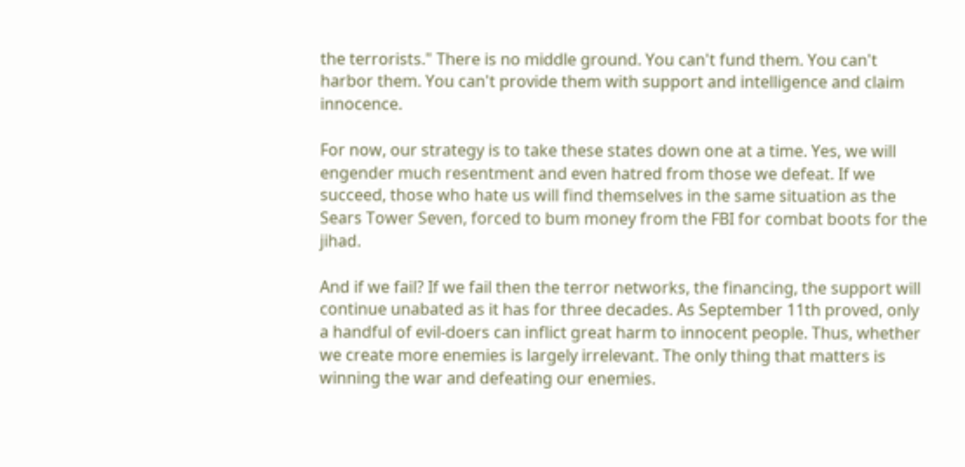the terrorists." There is no middle ground. You can't fund them. You can't harbor them. You can't provide them with support and intelligence and claim innocence.

For now, our strategy is to take these states down one at a time. Yes, we will engender much resentment and even hatred from those we defeat. If we succeed, those who hate us will find themselves in the same situation as the Sears Tower Seven, forced to bum money from the FBI for combat boots for the jihad.

And if we fail? If we fail then the terror networks, the financing, the support will continue unabated as it has for three decades. As September 11th proved, only a handful of evil-doers can inflict great harm to innocent people. Thus, whether we create more enemies is largely irrelevant. The only thing that matters is winning the war and defeating our enemies.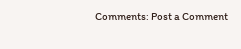Comments: Post a Comment